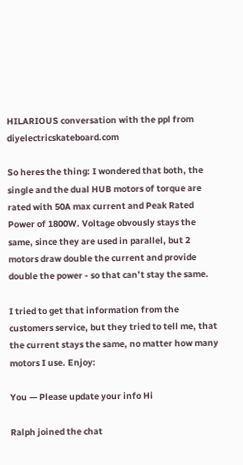HILARIOUS conversation with the ppl from diyelectricskateboard.com

So heres the thing: I wondered that both, the single and the dual HUB motors of torque are rated with 50A max current and Peak Rated Power of 1800W. Voltage obvously stays the same, since they are used in parallel, but 2 motors draw double the current and provide double the power - so that can’t stay the same.

I tried to get that information from the customers service, but they tried to tell me, that the current stays the same, no matter how many motors I use. Enjoy:

You — Please update your info Hi

Ralph joined the chat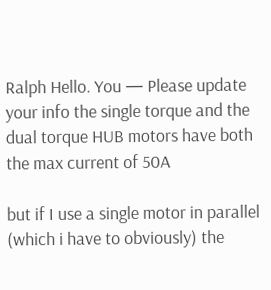Ralph Hello. You — Please update your info the single torque and the dual torque HUB motors have both the max current of 50A

but if I use a single motor in parallel (which i have to obviously) the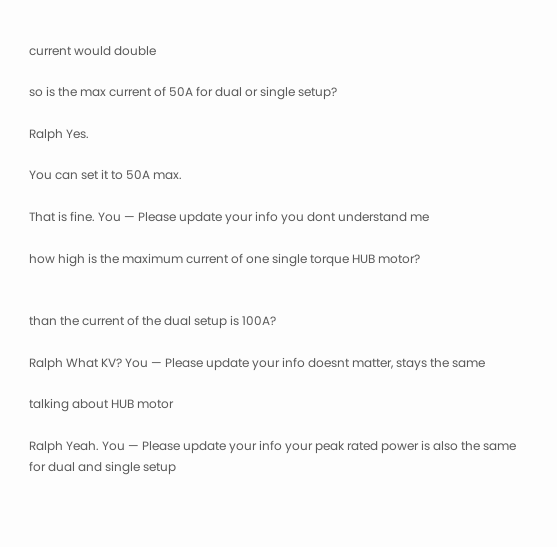current would double

so is the max current of 50A for dual or single setup?

Ralph Yes.

You can set it to 50A max.

That is fine. You — Please update your info you dont understand me

how high is the maximum current of one single torque HUB motor?


than the current of the dual setup is 100A?

Ralph What KV? You — Please update your info doesnt matter, stays the same

talking about HUB motor

Ralph Yeah. You — Please update your info your peak rated power is also the same for dual and single setup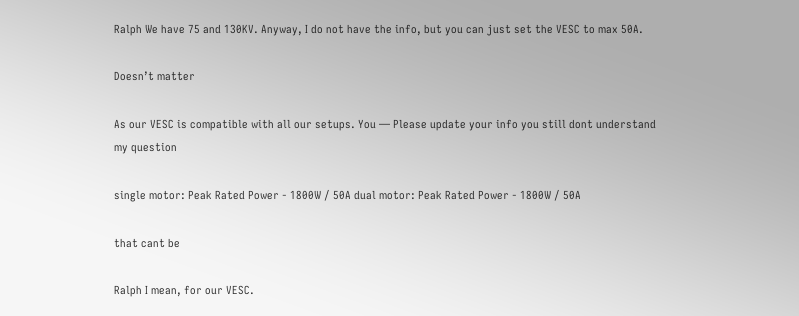Ralph We have 75 and 130KV. Anyway, I do not have the info, but you can just set the VESC to max 50A.

Doesn’t matter

As our VESC is compatible with all our setups. You — Please update your info you still dont understand my question

single motor: Peak Rated Power - 1800W / 50A dual motor: Peak Rated Power - 1800W / 50A

that cant be

Ralph I mean, for our VESC.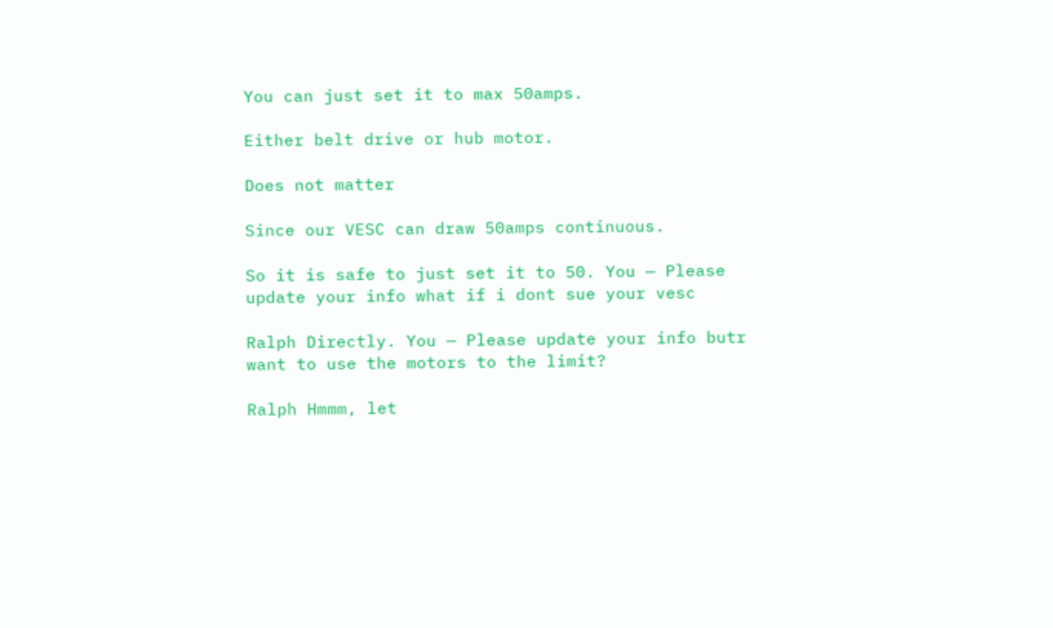You can just set it to max 50amps.

Either belt drive or hub motor.

Does not matter

Since our VESC can draw 50amps continuous.

So it is safe to just set it to 50. You — Please update your info what if i dont sue your vesc

Ralph Directly. You — Please update your info butr want to use the motors to the limit?

Ralph Hmmm, let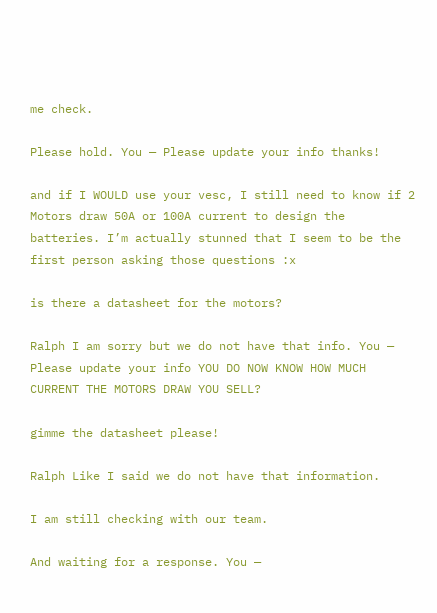me check.

Please hold. You — Please update your info thanks!

and if I WOULD use your vesc, I still need to know if 2 Motors draw 50A or 100A current to design the batteries. I’m actually stunned that I seem to be the first person asking those questions :x

is there a datasheet for the motors?

Ralph I am sorry but we do not have that info. You — Please update your info YOU DO NOW KNOW HOW MUCH CURRENT THE MOTORS DRAW YOU SELL?

gimme the datasheet please!

Ralph Like I said we do not have that information.

I am still checking with our team.

And waiting for a response. You —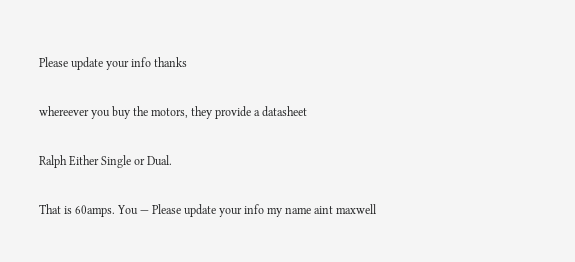Please update your info thanks

whereever you buy the motors, they provide a datasheet

Ralph Either Single or Dual.

That is 60amps. You — Please update your info my name aint maxwell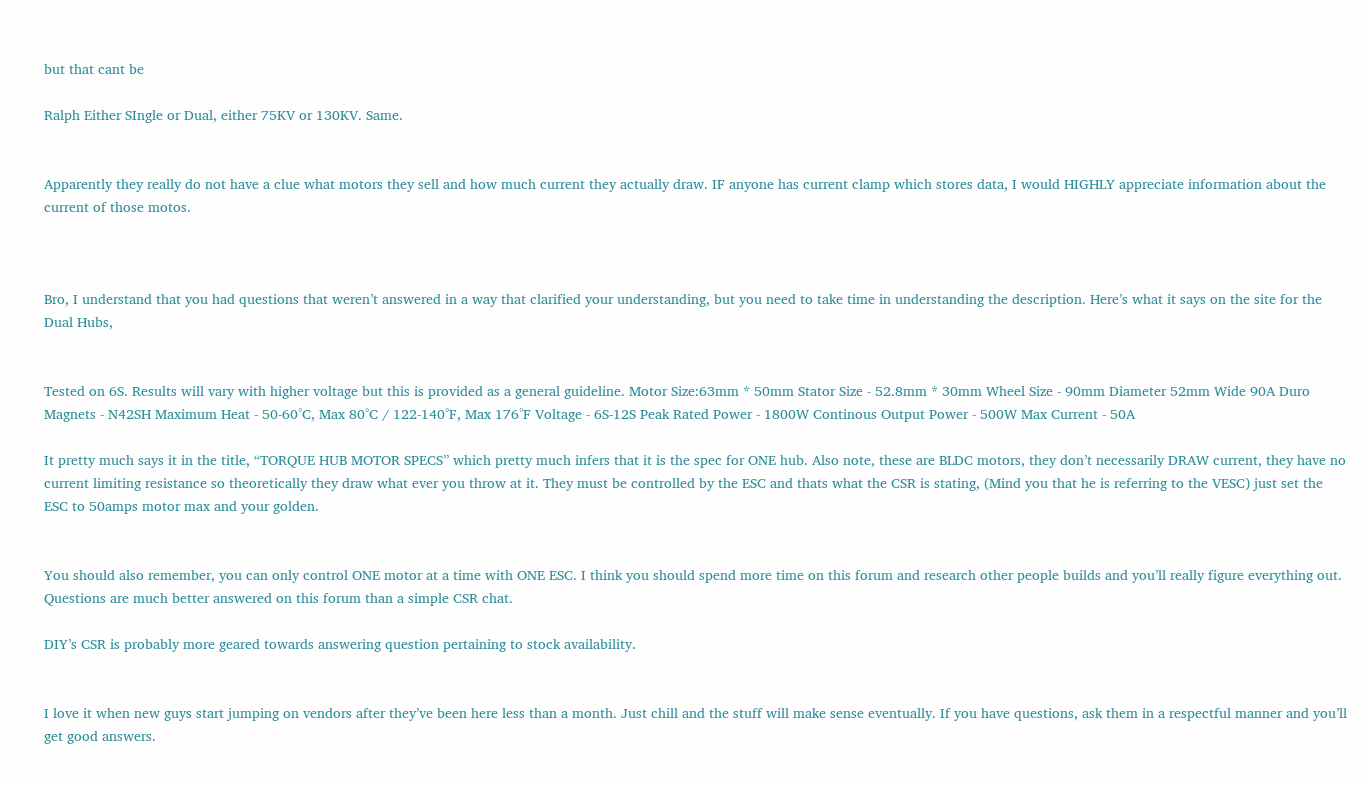but that cant be

Ralph Either SIngle or Dual, either 75KV or 130KV. Same.


Apparently they really do not have a clue what motors they sell and how much current they actually draw. IF anyone has current clamp which stores data, I would HIGHLY appreciate information about the current of those motos.



Bro, I understand that you had questions that weren’t answered in a way that clarified your understanding, but you need to take time in understanding the description. Here’s what it says on the site for the Dual Hubs,


Tested on 6S. Results will vary with higher voltage but this is provided as a general guideline. Motor Size:63mm * 50mm Stator Size - 52.8mm * 30mm Wheel Size - 90mm Diameter 52mm Wide 90A Duro Magnets - N42SH Maximum Heat - 50-60°C, Max 80°C / 122-140°F, Max 176°F Voltage - 6S-12S Peak Rated Power - 1800W Continous Output Power - 500W Max Current - 50A

It pretty much says it in the title, “TORQUE HUB MOTOR SPECS” which pretty much infers that it is the spec for ONE hub. Also note, these are BLDC motors, they don’t necessarily DRAW current, they have no current limiting resistance so theoretically they draw what ever you throw at it. They must be controlled by the ESC and thats what the CSR is stating, (Mind you that he is referring to the VESC) just set the ESC to 50amps motor max and your golden.


You should also remember, you can only control ONE motor at a time with ONE ESC. I think you should spend more time on this forum and research other people builds and you’ll really figure everything out. Questions are much better answered on this forum than a simple CSR chat.

DIY’s CSR is probably more geared towards answering question pertaining to stock availability.


I love it when new guys start jumping on vendors after they’ve been here less than a month. Just chill and the stuff will make sense eventually. If you have questions, ask them in a respectful manner and you’ll get good answers.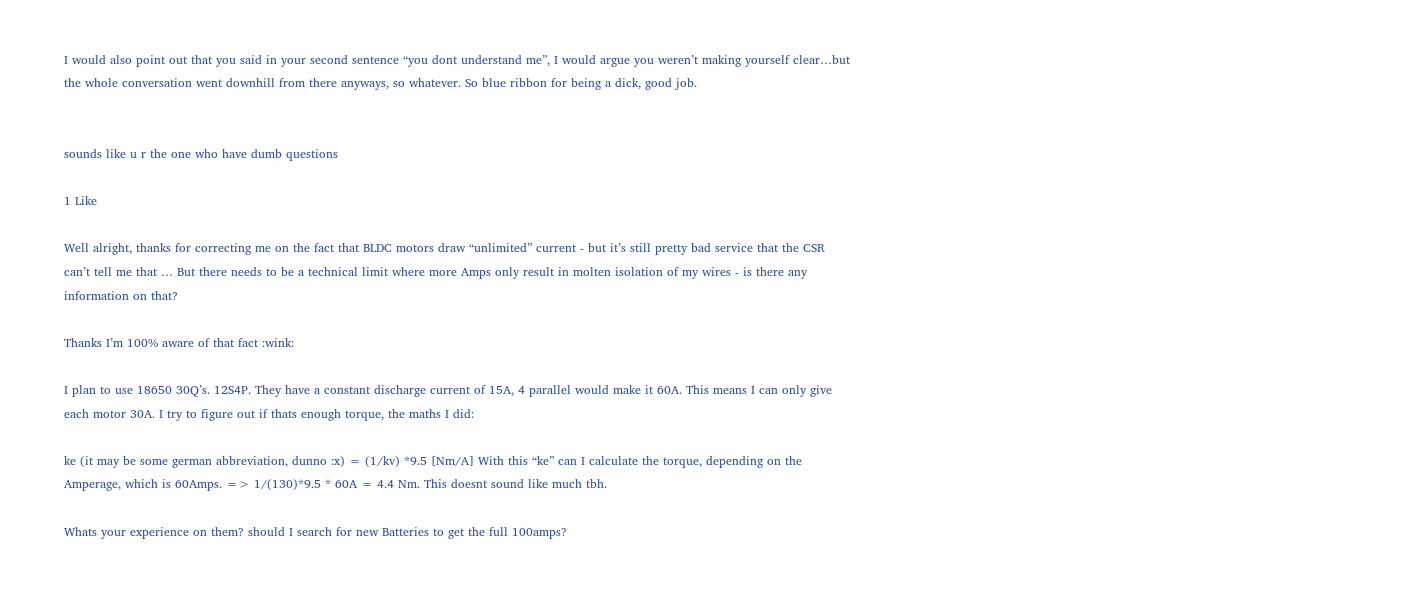I would also point out that you said in your second sentence “you dont understand me”, I would argue you weren’t making yourself clear…but the whole conversation went downhill from there anyways, so whatever. So blue ribbon for being a dick, good job.


sounds like u r the one who have dumb questions

1 Like

Well alright, thanks for correcting me on the fact that BLDC motors draw “unlimited” current - but it’s still pretty bad service that the CSR can’t tell me that … But there needs to be a technical limit where more Amps only result in molten isolation of my wires - is there any information on that?

Thanks I’m 100% aware of that fact :wink:

I plan to use 18650 30Q’s. 12S4P. They have a constant discharge current of 15A, 4 parallel would make it 60A. This means I can only give each motor 30A. I try to figure out if thats enough torque, the maths I did:

ke (it may be some german abbreviation, dunno :x) = (1/kv) *9.5 [Nm/A] With this “ke” can I calculate the torque, depending on the Amperage, which is 60Amps. => 1/(130)*9.5 * 60A = 4.4 Nm. This doesnt sound like much tbh.

Whats your experience on them? should I search for new Batteries to get the full 100amps?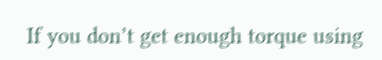If you don’t get enough torque using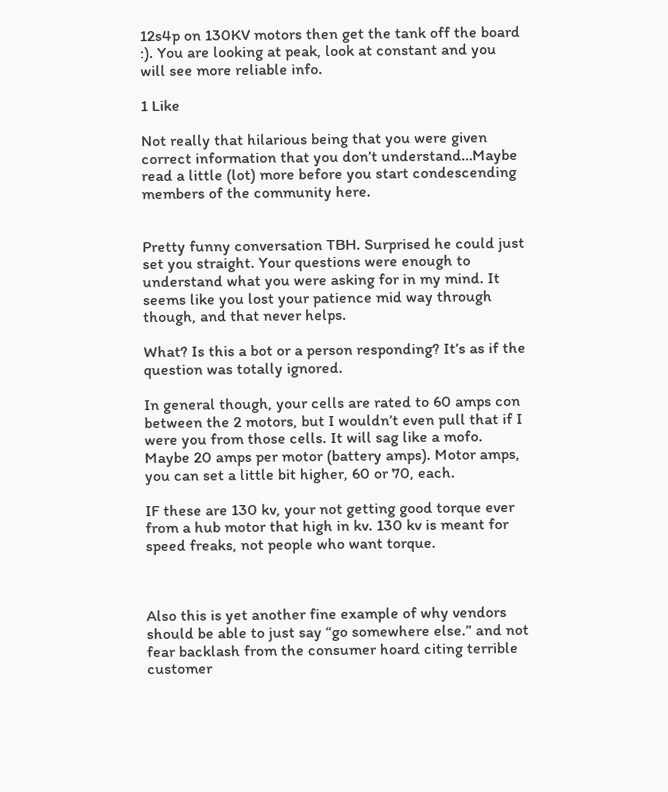12s4p on 130KV motors then get the tank off the board :). You are looking at peak, look at constant and you will see more reliable info.

1 Like

Not really that hilarious being that you were given correct information that you don’t understand…Maybe read a little (lot) more before you start condescending members of the community here.


Pretty funny conversation TBH. Surprised he could just set you straight. Your questions were enough to understand what you were asking for in my mind. It seems like you lost your patience mid way through though, and that never helps.

What? Is this a bot or a person responding? It’s as if the question was totally ignored.

In general though, your cells are rated to 60 amps con between the 2 motors, but I wouldn’t even pull that if I were you from those cells. It will sag like a mofo. Maybe 20 amps per motor (battery amps). Motor amps, you can set a little bit higher, 60 or 70, each.

IF these are 130 kv, your not getting good torque ever from a hub motor that high in kv. 130 kv is meant for speed freaks, not people who want torque.



Also this is yet another fine example of why vendors should be able to just say “go somewhere else.” and not fear backlash from the consumer hoard citing terrible customer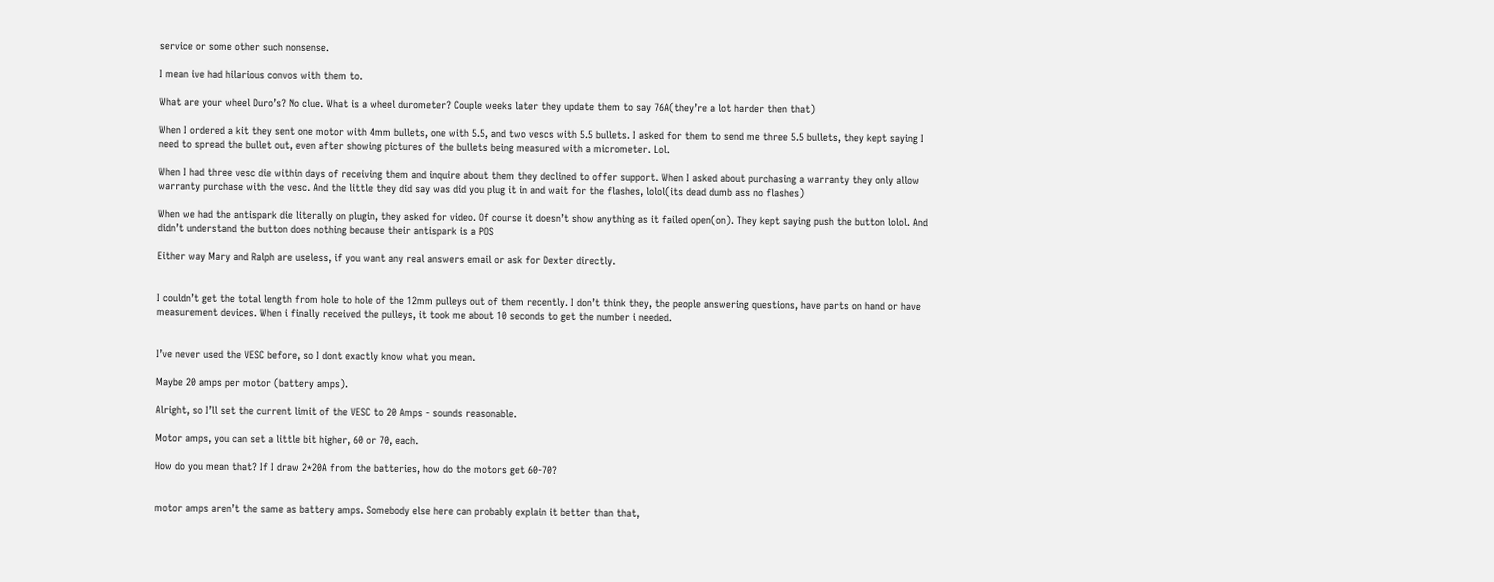service or some other such nonsense.

I mean ive had hilarious convos with them to.

What are your wheel Duro’s? No clue. What is a wheel durometer? Couple weeks later they update them to say 76A(they’re a lot harder then that)

When I ordered a kit they sent one motor with 4mm bullets, one with 5.5, and two vescs with 5.5 bullets. I asked for them to send me three 5.5 bullets, they kept saying I need to spread the bullet out, even after showing pictures of the bullets being measured with a micrometer. Lol.

When I had three vesc die within days of receiving them and inquire about them they declined to offer support. When I asked about purchasing a warranty they only allow warranty purchase with the vesc. And the little they did say was did you plug it in and wait for the flashes, lolol(its dead dumb ass no flashes)

When we had the antispark die literally on plugin, they asked for video. Of course it doesn’t show anything as it failed open(on). They kept saying push the button lolol. And didn’t understand the button does nothing because their antispark is a POS

Either way Mary and Ralph are useless, if you want any real answers email or ask for Dexter directly.


I couldn’t get the total length from hole to hole of the 12mm pulleys out of them recently. I don’t think they, the people answering questions, have parts on hand or have measurement devices. When i finally received the pulleys, it took me about 10 seconds to get the number i needed.


I’ve never used the VESC before, so I dont exactly know what you mean.

Maybe 20 amps per motor (battery amps).

Alright, so I’ll set the current limit of the VESC to 20 Amps - sounds reasonable.

Motor amps, you can set a little bit higher, 60 or 70, each.

How do you mean that? If I draw 2*20A from the batteries, how do the motors get 60-70?


motor amps aren’t the same as battery amps. Somebody else here can probably explain it better than that,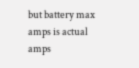but battery max amps is actual amps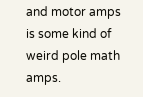and motor amps is some kind of weird pole math amps.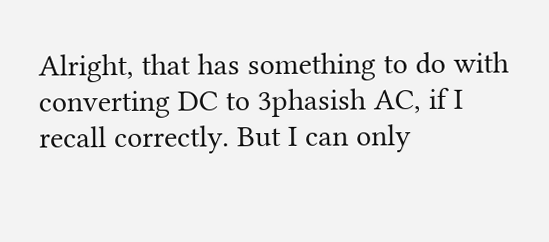Alright, that has something to do with converting DC to 3phasish AC, if I recall correctly. But I can only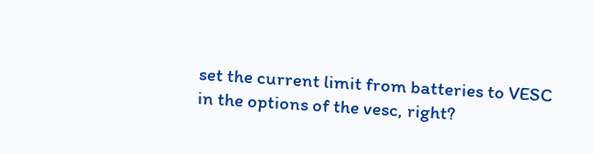set the current limit from batteries to VESC in the options of the vesc, right?